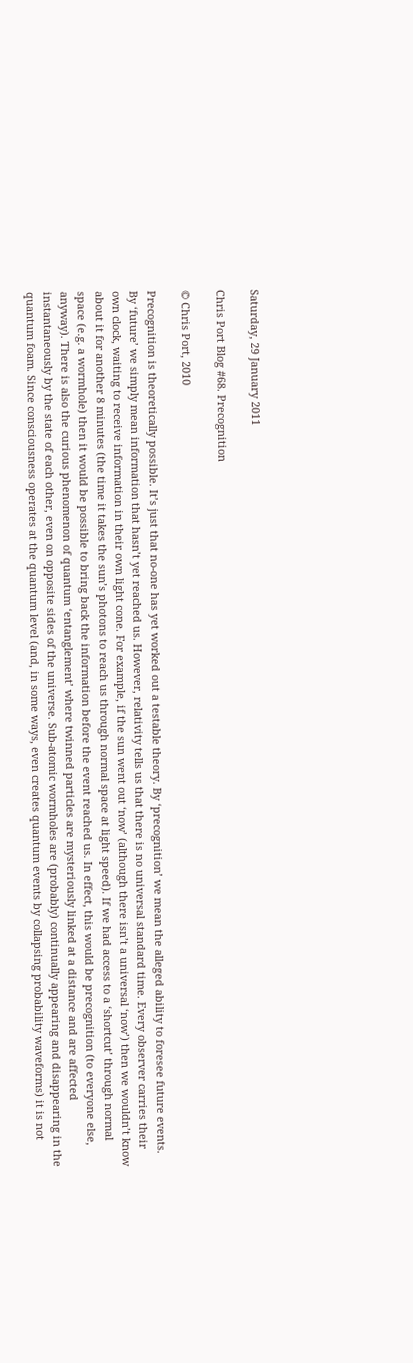Saturday, 29 January 2011

Chris Port Blog #68. Precognition

© Chris Port, 2010

Precognition is theoretically possible. It’s just that no-one has yet worked out a testable theory. By ‘precognition’ we mean the alleged ability to foresee future events. By ‘future’ we simply mean information that hasn’t yet reached us. However, relativity tells us that there is no universal standard time. Every observer carries their own clock, waiting to receive information in their own light cone. For example, if the sun went out ‘now’ (although there isn’t a universal ‘now’) then we wouldn’t know about it for another 8 minutes (the time it takes the sun’s photons to reach us through normal space at light speed). If we had access to a ‘shortcut’ through normal space (e.g. a wormhole) then it would be possible to bring back the information before the event reached us. In effect, this would be precognition (to everyone else, anyway). There is also the curious phenomenon of quantum ‘entanglement’ where twinned particles are mysteriously linked at a distance and are affected instantaneously by the state of each other, even on opposite sides of the universe. Sub-atomic wormholes are (probably) continually appearing and disappearing in the quantum foam. Since consciousness operates at the quantum level (and, in some ways, even creates quantum events by collapsing probability waveforms) it is not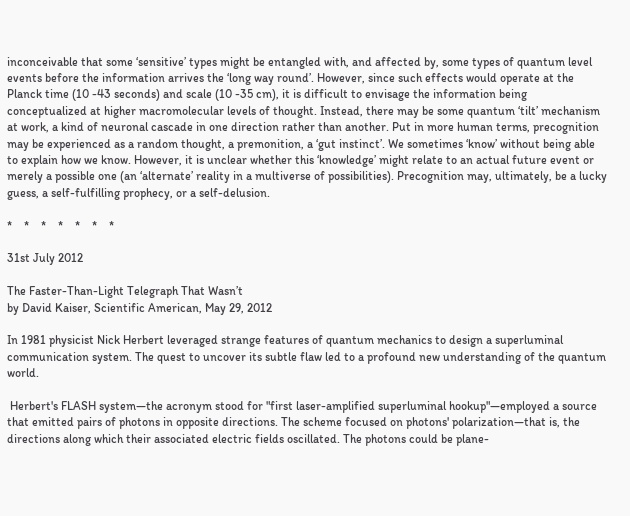inconceivable that some ‘sensitive’ types might be entangled with, and affected by, some types of quantum level events before the information arrives the ‘long way round’. However, since such effects would operate at the Planck time (10 -43 seconds) and scale (10 -35 cm), it is difficult to envisage the information being conceptualized at higher macromolecular levels of thought. Instead, there may be some quantum ‘tilt’ mechanism at work, a kind of neuronal cascade in one direction rather than another. Put in more human terms, precognition may be experienced as a random thought, a premonition, a ‘gut instinct’. We sometimes ‘know’ without being able to explain how we know. However, it is unclear whether this ‘knowledge’ might relate to an actual future event or merely a possible one (an ‘alternate’ reality in a multiverse of possibilities). Precognition may, ultimately, be a lucky guess, a self-fulfilling prophecy, or a self-delusion.

*    *    *    *    *    *    *

31st July 2012

The Faster-Than-Light Telegraph That Wasn’t
by David Kaiser, Scientific American, May 29, 2012

In 1981 physicist Nick Herbert leveraged strange features of quantum mechanics to design a superluminal communication system. The quest to uncover its subtle flaw led to a profound new understanding of the quantum world.

 Herbert's FLASH system—the acronym stood for "first laser-amplified superluminal hookup"—employed a source that emitted pairs of photons in opposite directions. The scheme focused on photons' polarization—that is, the directions along which their associated electric fields oscillated. The photons could be plane-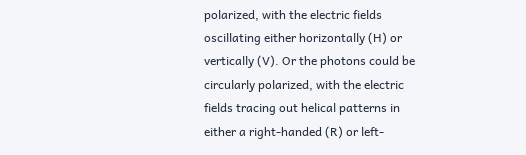polarized, with the electric fields oscillating either horizontally (H) or vertically (V). Or the photons could be circularly polarized, with the electric fields tracing out helical patterns in either a right-handed (R) or left-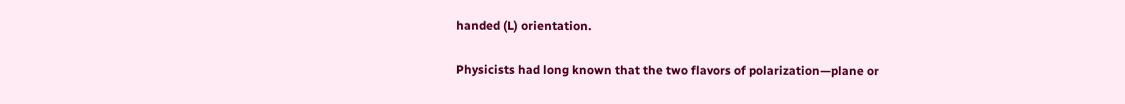handed (L) orientation.

Physicists had long known that the two flavors of polarization—plane or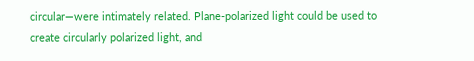circular—were intimately related. Plane-polarized light could be used to create circularly polarized light, and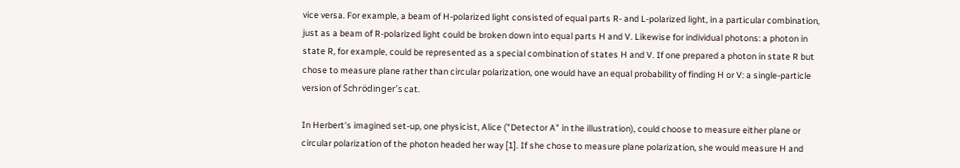vice versa. For example, a beam of H-polarized light consisted of equal parts R- and L-polarized light, in a particular combination, just as a beam of R-polarized light could be broken down into equal parts H and V. Likewise for individual photons: a photon in state R, for example, could be represented as a special combination of states H and V. If one prepared a photon in state R but chose to measure plane rather than circular polarization, one would have an equal probability of finding H or V: a single-particle version of Schrödinger’s cat.

In Herbert's imagined set-up, one physicist, Alice ("Detector A" in the illustration), could choose to measure either plane or circular polarization of the photon headed her way [1]. If she chose to measure plane polarization, she would measure H and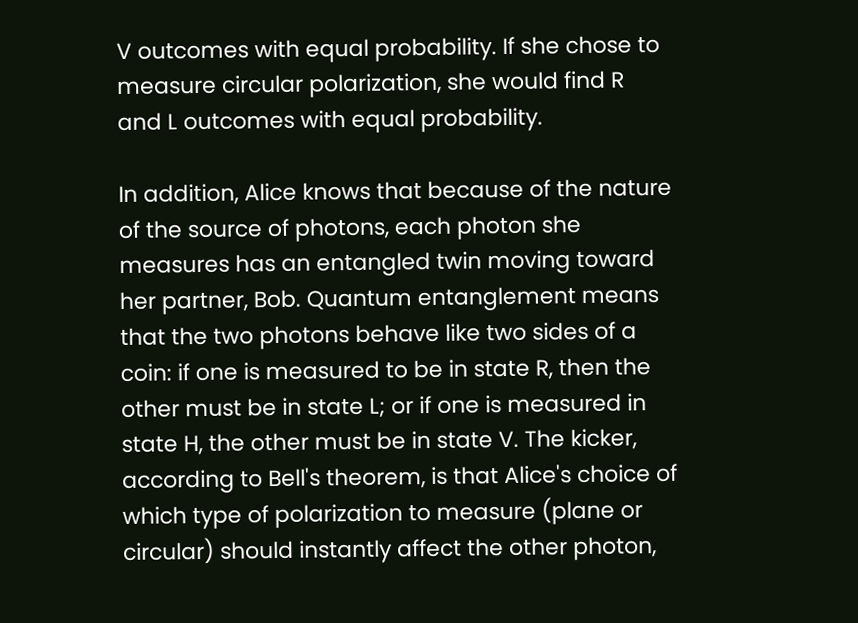V outcomes with equal probability. If she chose to measure circular polarization, she would find R and L outcomes with equal probability.

In addition, Alice knows that because of the nature of the source of photons, each photon she measures has an entangled twin moving toward her partner, Bob. Quantum entanglement means that the two photons behave like two sides of a coin: if one is measured to be in state R, then the other must be in state L; or if one is measured in state H, the other must be in state V. The kicker, according to Bell's theorem, is that Alice's choice of which type of polarization to measure (plane or circular) should instantly affect the other photon,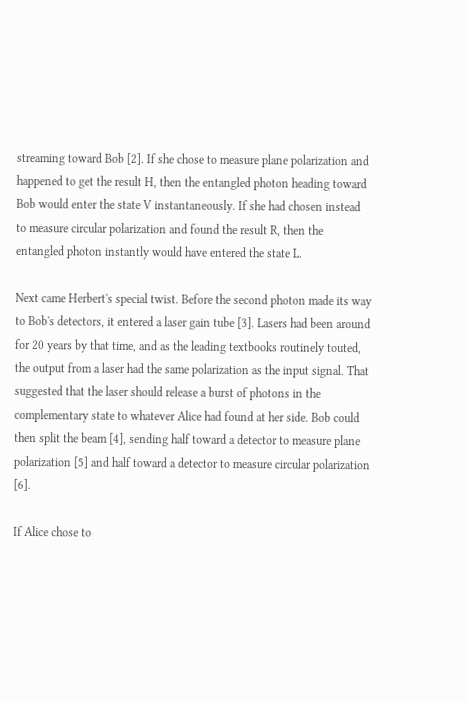streaming toward Bob [2]. If she chose to measure plane polarization and happened to get the result H, then the entangled photon heading toward Bob would enter the state V instantaneously. If she had chosen instead to measure circular polarization and found the result R, then the entangled photon instantly would have entered the state L.

Next came Herbert's special twist. Before the second photon made its way to Bob's detectors, it entered a laser gain tube [3]. Lasers had been around for 20 years by that time, and as the leading textbooks routinely touted, the output from a laser had the same polarization as the input signal. That suggested that the laser should release a burst of photons in the complementary state to whatever Alice had found at her side. Bob could then split the beam [4], sending half toward a detector to measure plane polarization [5] and half toward a detector to measure circular polarization [6].

If Alice chose to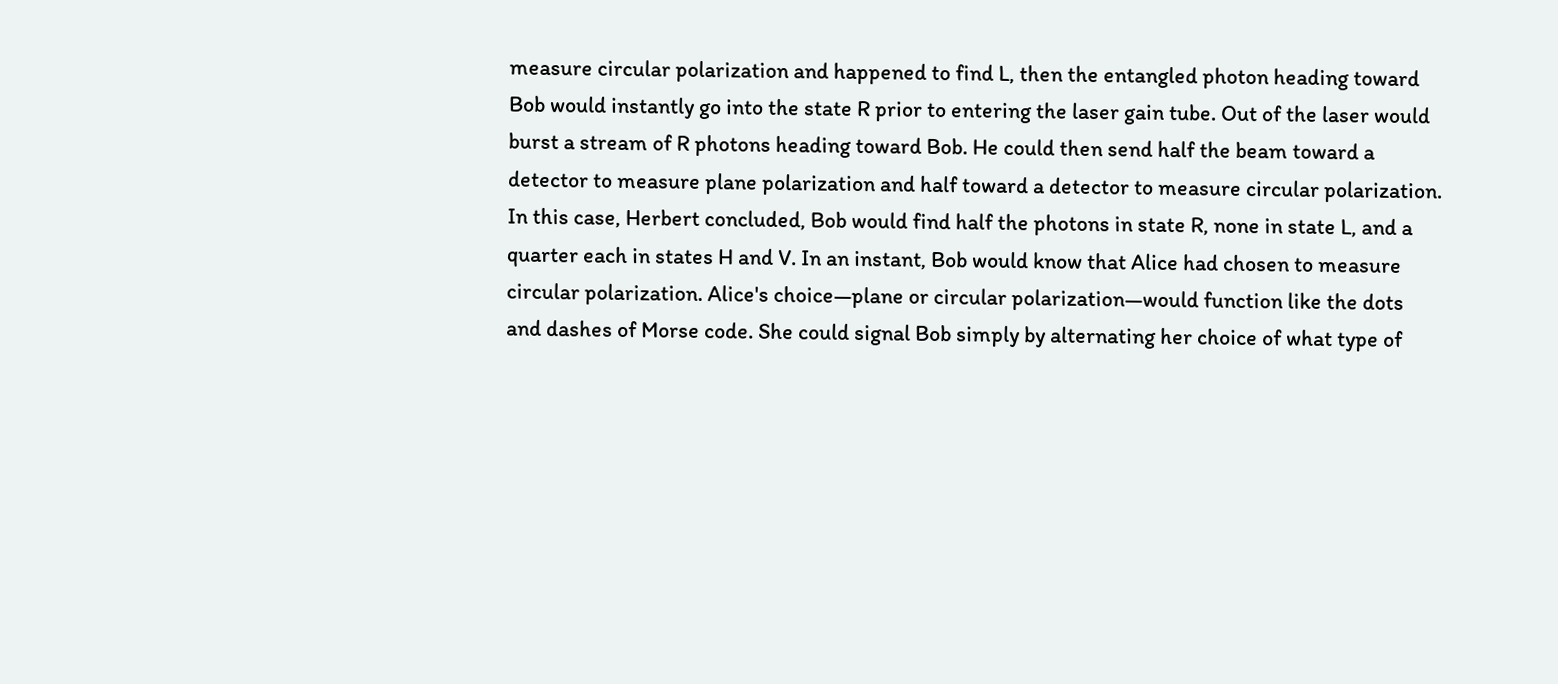measure circular polarization and happened to find L, then the entangled photon heading toward Bob would instantly go into the state R prior to entering the laser gain tube. Out of the laser would burst a stream of R photons heading toward Bob. He could then send half the beam toward a detector to measure plane polarization and half toward a detector to measure circular polarization. In this case, Herbert concluded, Bob would find half the photons in state R, none in state L, and a quarter each in states H and V. In an instant, Bob would know that Alice had chosen to measure circular polarization. Alice's choice—plane or circular polarization—would function like the dots and dashes of Morse code. She could signal Bob simply by alternating her choice of what type of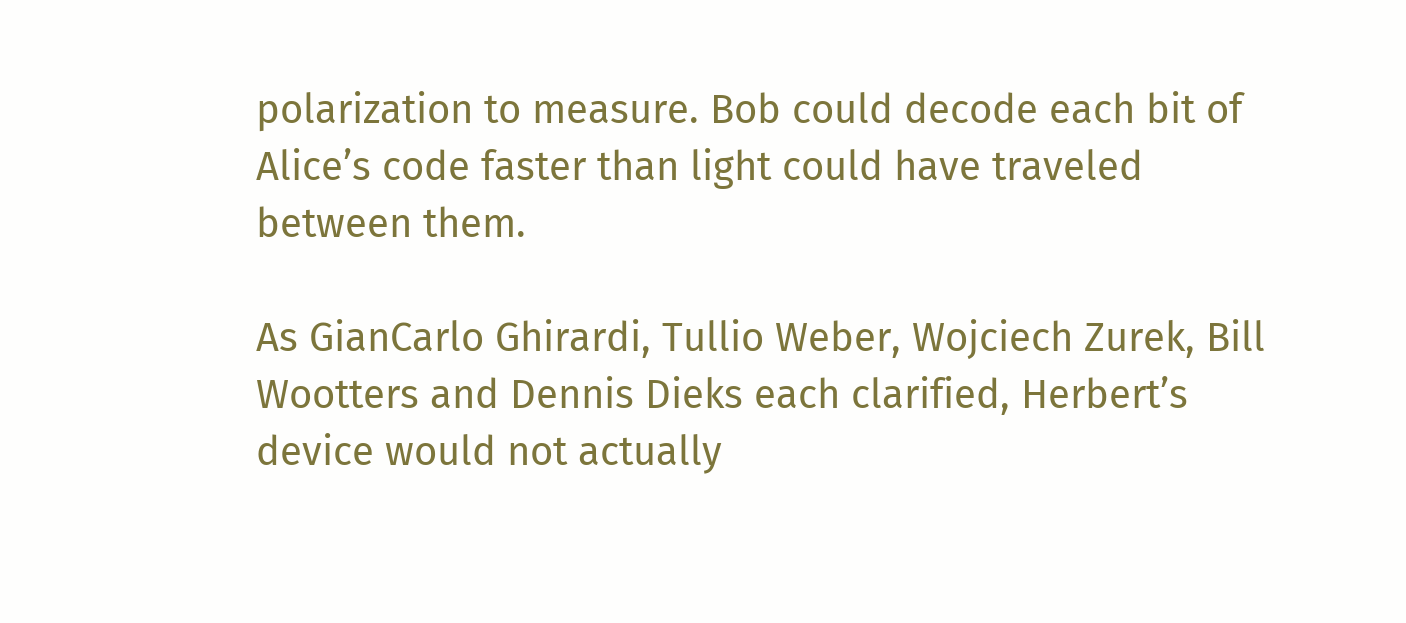polarization to measure. Bob could decode each bit of Alice’s code faster than light could have traveled between them.

As GianCarlo Ghirardi, Tullio Weber, Wojciech Zurek, Bill Wootters and Dennis Dieks each clarified, Herbert’s device would not actually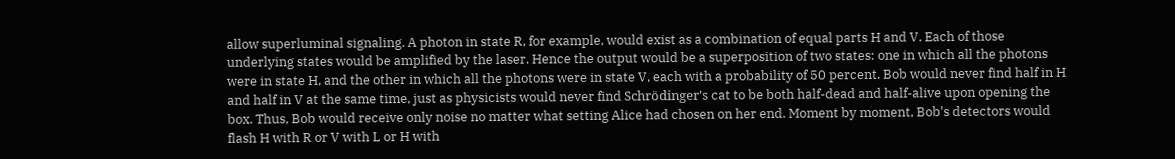allow superluminal signaling. A photon in state R, for example, would exist as a combination of equal parts H and V. Each of those underlying states would be amplified by the laser. Hence the output would be a superposition of two states: one in which all the photons were in state H, and the other in which all the photons were in state V, each with a probability of 50 percent. Bob would never find half in H and half in V at the same time, just as physicists would never find Schrödinger's cat to be both half-dead and half-alive upon opening the box. Thus, Bob would receive only noise no matter what setting Alice had chosen on her end. Moment by moment, Bob's detectors would flash H with R or V with L or H with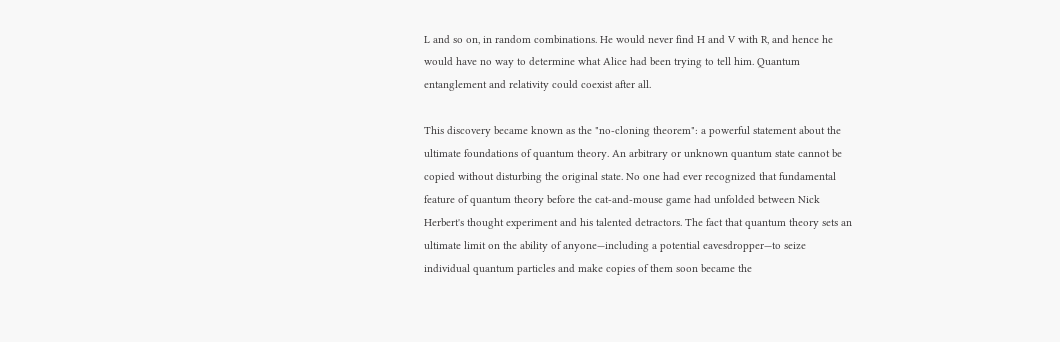L and so on, in random combinations. He would never find H and V with R, and hence he would have no way to determine what Alice had been trying to tell him. Quantum entanglement and relativity could coexist after all.

This discovery became known as the "no-cloning theorem": a powerful statement about the ultimate foundations of quantum theory. An arbitrary or unknown quantum state cannot be copied without disturbing the original state. No one had ever recognized that fundamental feature of quantum theory before the cat-and-mouse game had unfolded between Nick Herbert's thought experiment and his talented detractors. The fact that quantum theory sets an ultimate limit on the ability of anyone—including a potential eavesdropper—to seize individual quantum particles and make copies of them soon became the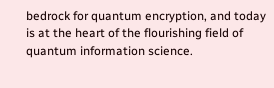bedrock for quantum encryption, and today is at the heart of the flourishing field of quantum information science.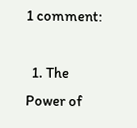1 comment:

  1. The Power of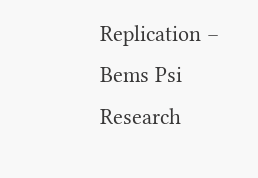Replication – Bems Psi Research